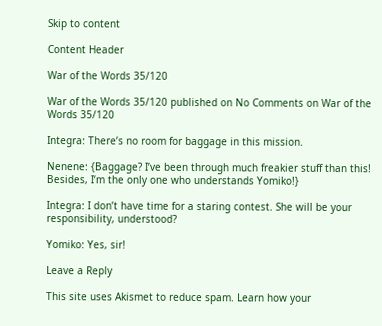Skip to content

Content Header

War of the Words 35/120

War of the Words 35/120 published on No Comments on War of the Words 35/120

Integra: There’s no room for baggage in this mission.

Nenene: {Baggage? I’ve been through much freakier stuff than this! Besides, I’m the only one who understands Yomiko!}

Integra: I don’t have time for a staring contest. She will be your responsibility, understood?

Yomiko: Yes, sir!

Leave a Reply

This site uses Akismet to reduce spam. Learn how your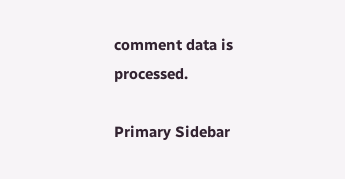comment data is processed.

Primary Sidebar